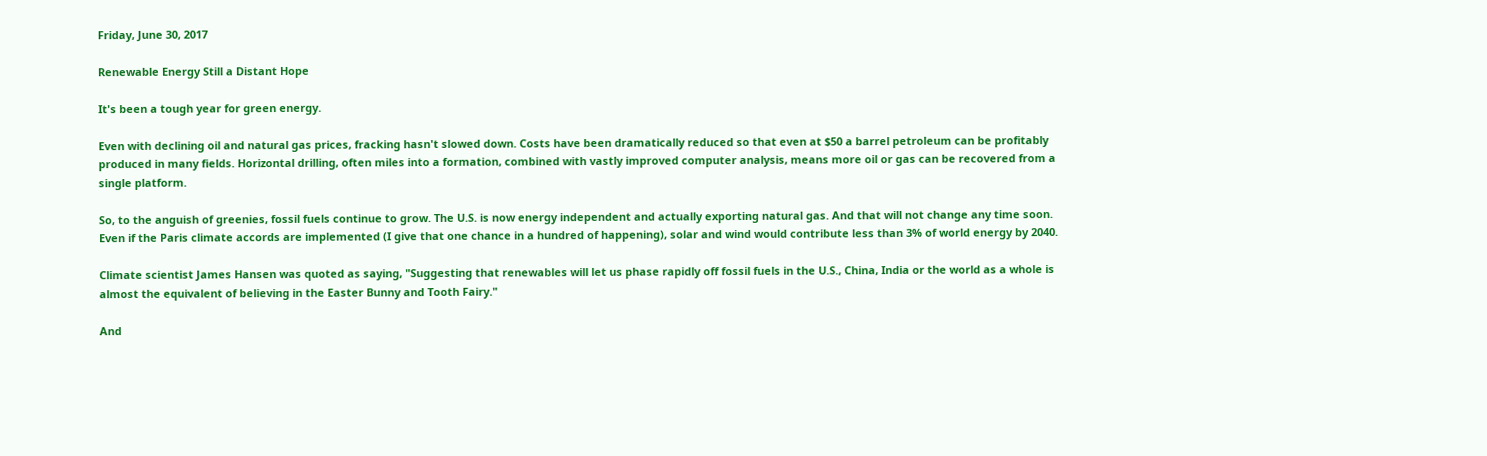Friday, June 30, 2017

Renewable Energy Still a Distant Hope

It's been a tough year for green energy.

Even with declining oil and natural gas prices, fracking hasn't slowed down. Costs have been dramatically reduced so that even at $50 a barrel petroleum can be profitably produced in many fields. Horizontal drilling, often miles into a formation, combined with vastly improved computer analysis, means more oil or gas can be recovered from a single platform.

So, to the anguish of greenies, fossil fuels continue to grow. The U.S. is now energy independent and actually exporting natural gas. And that will not change any time soon. Even if the Paris climate accords are implemented (I give that one chance in a hundred of happening), solar and wind would contribute less than 3% of world energy by 2040.

Climate scientist James Hansen was quoted as saying, "Suggesting that renewables will let us phase rapidly off fossil fuels in the U.S., China, India or the world as a whole is almost the equivalent of believing in the Easter Bunny and Tooth Fairy."

And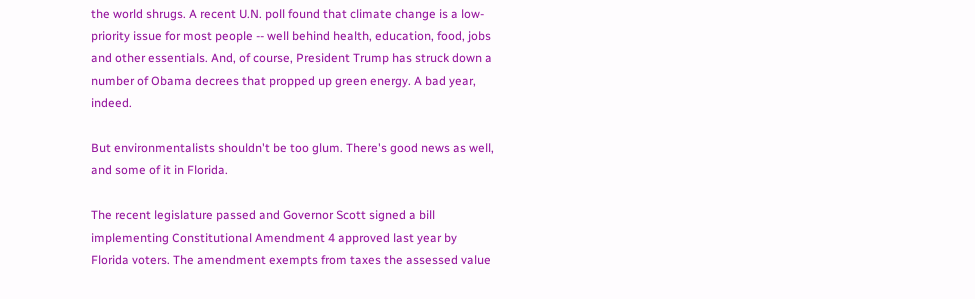the world shrugs. A recent U.N. poll found that climate change is a low-priority issue for most people -- well behind health, education, food, jobs and other essentials. And, of course, President Trump has struck down a number of Obama decrees that propped up green energy. A bad year, indeed.

But environmentalists shouldn't be too glum. There's good news as well, and some of it in Florida.

The recent legislature passed and Governor Scott signed a bill implementing Constitutional Amendment 4 approved last year by Florida voters. The amendment exempts from taxes the assessed value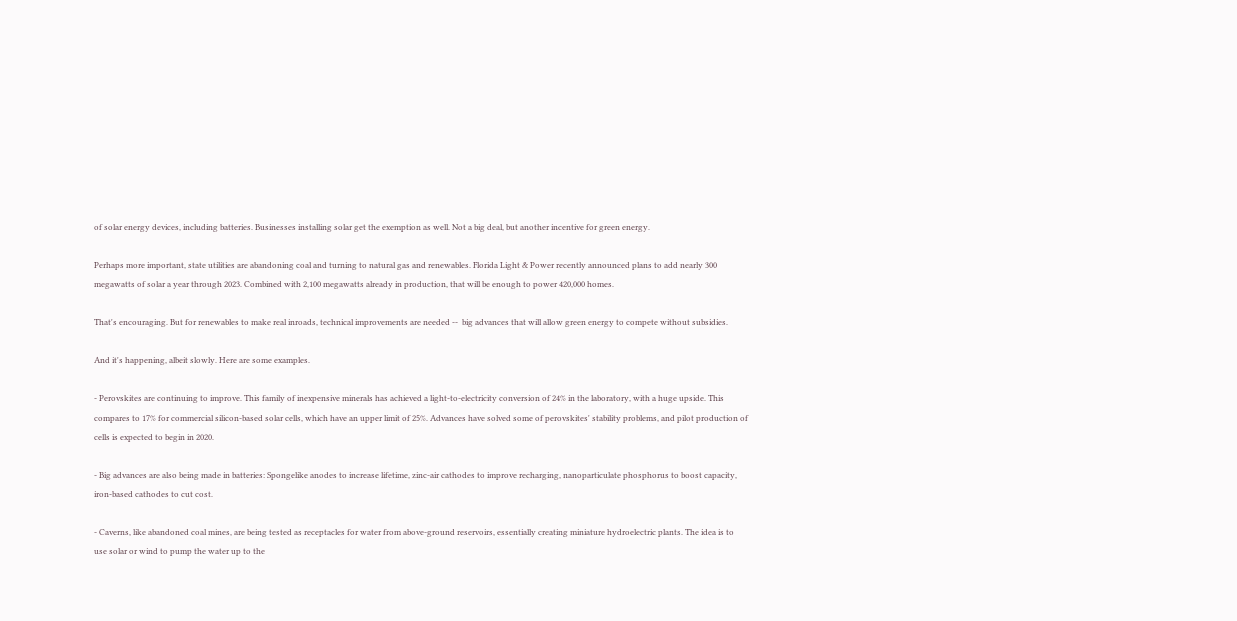of solar energy devices, including batteries. Businesses installing solar get the exemption as well. Not a big deal, but another incentive for green energy.

Perhaps more important, state utilities are abandoning coal and turning to natural gas and renewables. Florida Light & Power recently announced plans to add nearly 300 megawatts of solar a year through 2023. Combined with 2,100 megawatts already in production, that will be enough to power 420,000 homes.

That's encouraging. But for renewables to make real inroads, technical improvements are needed --  big advances that will allow green energy to compete without subsidies.

And it's happening, albeit slowly. Here are some examples.

- Perovskites are continuing to improve. This family of inexpensive minerals has achieved a light-to-electricity conversion of 24% in the laboratory, with a huge upside. This compares to 17% for commercial silicon-based solar cells, which have an upper limit of 25%. Advances have solved some of perovskites' stability problems, and pilot production of cells is expected to begin in 2020.

- Big advances are also being made in batteries: Spongelike anodes to increase lifetime, zinc-air cathodes to improve recharging, nanoparticulate phosphorus to boost capacity, iron-based cathodes to cut cost.

- Caverns, like abandoned coal mines, are being tested as receptacles for water from above-ground reservoirs, essentially creating miniature hydroelectric plants. The idea is to use solar or wind to pump the water up to the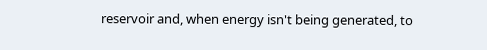reservoir and, when energy isn't being generated, to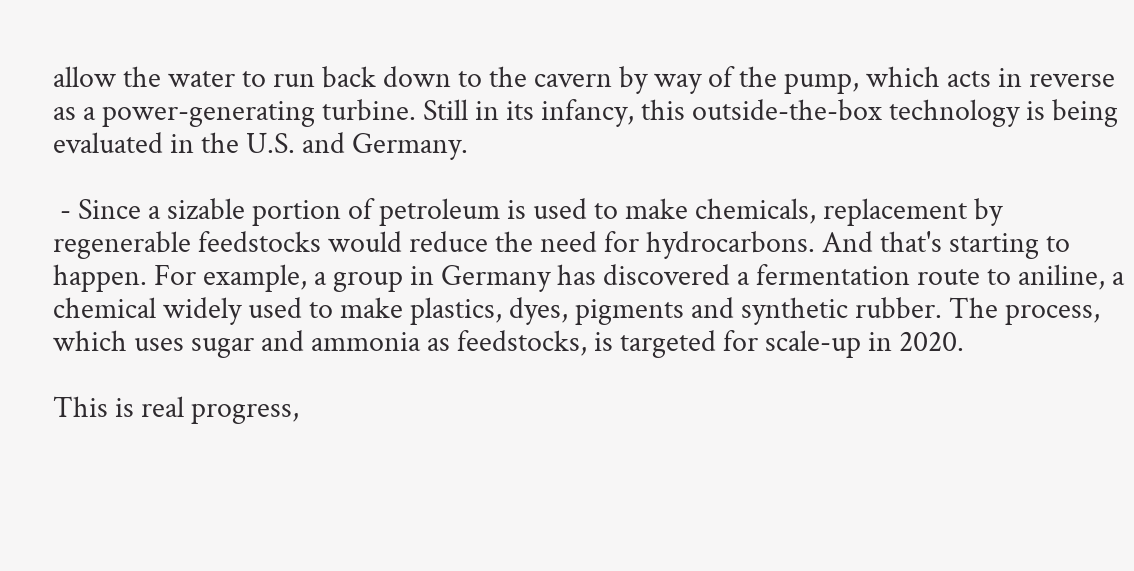allow the water to run back down to the cavern by way of the pump, which acts in reverse as a power-generating turbine. Still in its infancy, this outside-the-box technology is being evaluated in the U.S. and Germany.

 - Since a sizable portion of petroleum is used to make chemicals, replacement by regenerable feedstocks would reduce the need for hydrocarbons. And that's starting to happen. For example, a group in Germany has discovered a fermentation route to aniline, a chemical widely used to make plastics, dyes, pigments and synthetic rubber. The process, which uses sugar and ammonia as feedstocks, is targeted for scale-up in 2020.

This is real progress,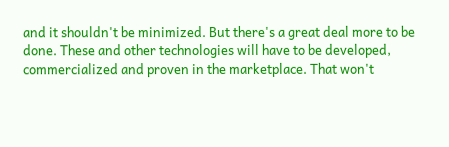and it shouldn't be minimized. But there's a great deal more to be done. These and other technologies will have to be developed, commercialized and proven in the marketplace. That won't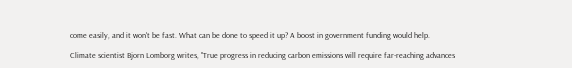come easily, and it won't be fast. What can be done to speed it up? A boost in government funding would help.

Climate scientist Bjorn Lomborg writes, "True progress in reducing carbon emissions will require far-reaching advances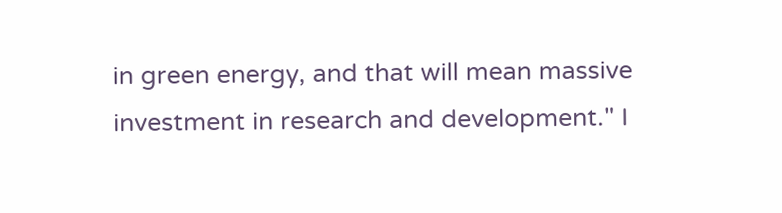in green energy, and that will mean massive investment in research and development." I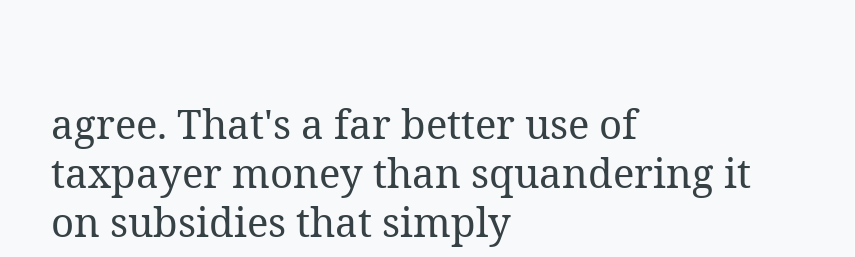agree. That's a far better use of taxpayer money than squandering it on subsidies that simply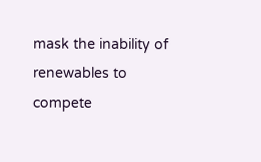mask the inability of renewables to compete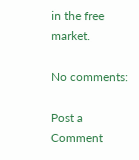in the free market.

No comments:

Post a Comment